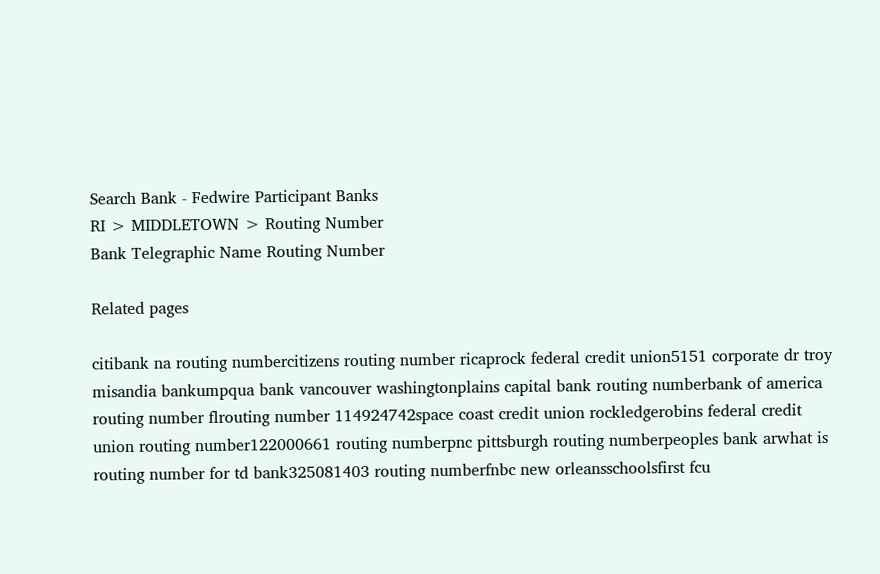Search Bank - Fedwire Participant Banks
RI > MIDDLETOWN > Routing Number
Bank Telegraphic Name Routing Number

Related pages

citibank na routing numbercitizens routing number ricaprock federal credit union5151 corporate dr troy misandia bankumpqua bank vancouver washingtonplains capital bank routing numberbank of america routing number flrouting number 114924742space coast credit union rockledgerobins federal credit union routing number122000661 routing numberpnc pittsburgh routing numberpeoples bank arwhat is routing number for td bank325081403 routing numberfnbc new orleansschoolsfirst fcu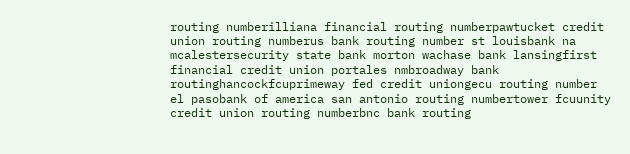routing numberilliana financial routing numberpawtucket credit union routing numberus bank routing number st louisbank na mcalestersecurity state bank morton wachase bank lansingfirst financial credit union portales nmbroadway bank routinghancockfcuprimeway fed credit uniongecu routing number el pasobank of america san antonio routing numbertower fcuunity credit union routing numberbnc bank routing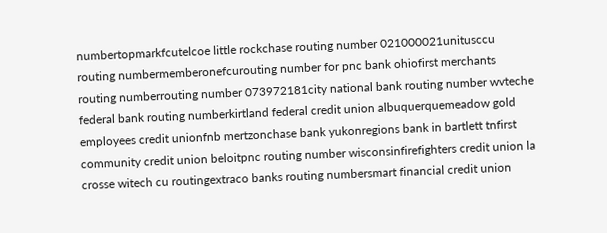numbertopmarkfcutelcoe little rockchase routing number 021000021unitusccu routing numbermemberonefcurouting number for pnc bank ohiofirst merchants routing numberrouting number 073972181city national bank routing number wvteche federal bank routing numberkirtland federal credit union albuquerquemeadow gold employees credit unionfnb mertzonchase bank yukonregions bank in bartlett tnfirst community credit union beloitpnc routing number wisconsinfirefighters credit union la crosse witech cu routingextraco banks routing numbersmart financial credit union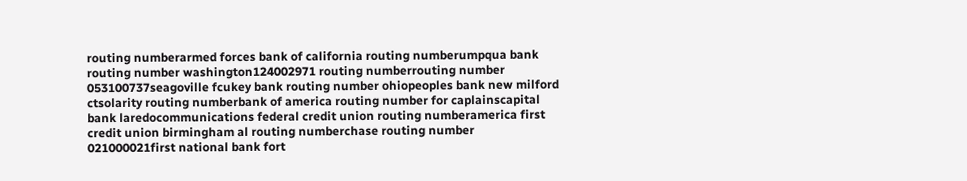routing numberarmed forces bank of california routing numberumpqua bank routing number washington124002971 routing numberrouting number 053100737seagoville fcukey bank routing number ohiopeoples bank new milford ctsolarity routing numberbank of america routing number for caplainscapital bank laredocommunications federal credit union routing numberamerica first credit union birmingham al routing numberchase routing number 021000021first national bank fort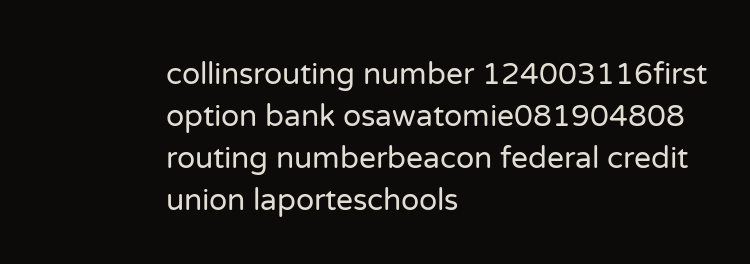collinsrouting number 124003116first option bank osawatomie081904808 routing numberbeacon federal credit union laporteschools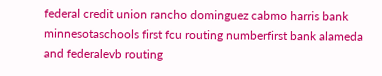federal credit union rancho dominguez cabmo harris bank minnesotaschools first fcu routing numberfirst bank alameda and federalevb routing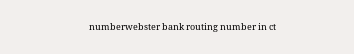numberwebster bank routing number in ct